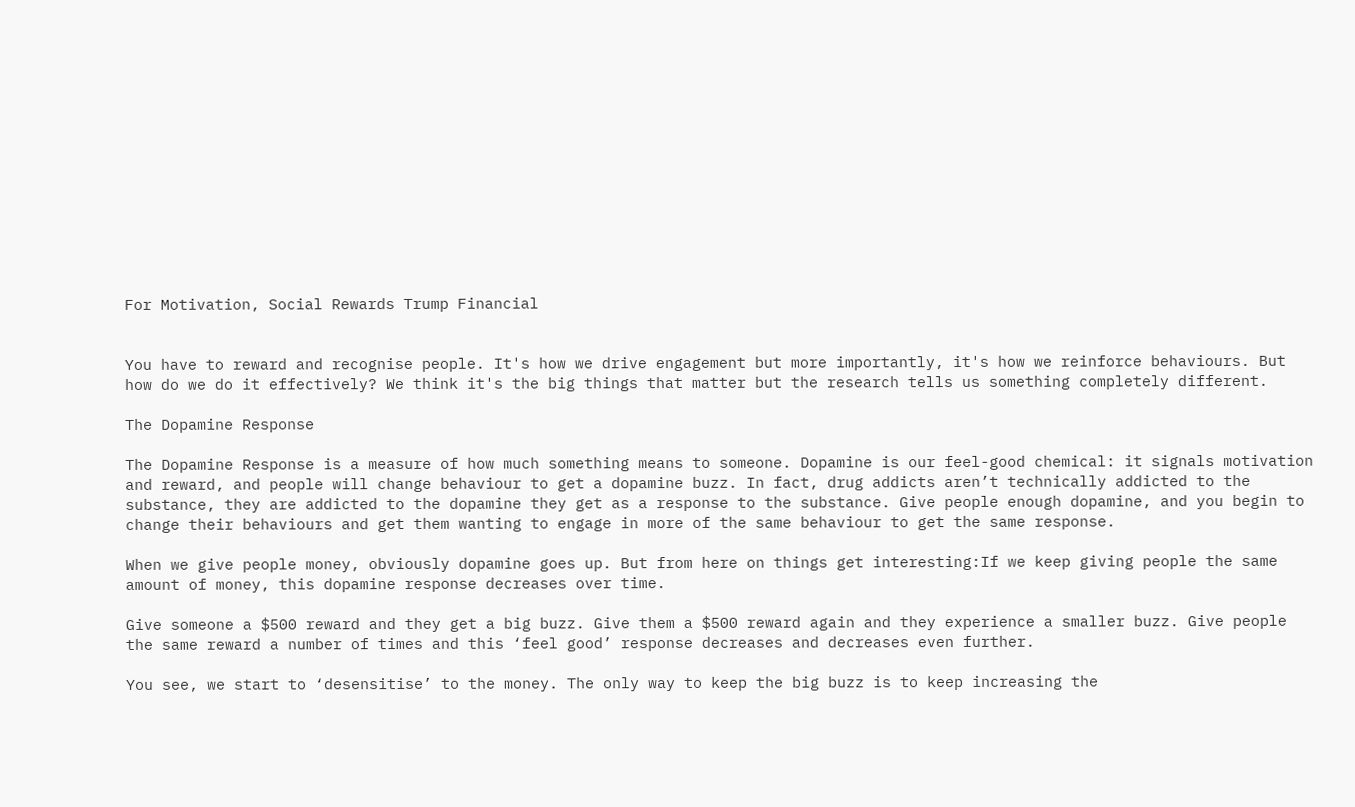For Motivation, Social Rewards Trump Financial


You have to reward and recognise people. It's how we drive engagement but more importantly, it's how we reinforce behaviours. But how do we do it effectively? We think it's the big things that matter but the research tells us something completely different.

The Dopamine Response

The Dopamine Response is a measure of how much something means to someone. Dopamine is our feel-good chemical: it signals motivation and reward, and people will change behaviour to get a dopamine buzz. In fact, drug addicts aren’t technically addicted to the substance, they are addicted to the dopamine they get as a response to the substance. Give people enough dopamine, and you begin to change their behaviours and get them wanting to engage in more of the same behaviour to get the same response.

When we give people money, obviously dopamine goes up. But from here on things get interesting:If we keep giving people the same amount of money, this dopamine response decreases over time.

Give someone a $500 reward and they get a big buzz. Give them a $500 reward again and they experience a smaller buzz. Give people the same reward a number of times and this ‘feel good’ response decreases and decreases even further.

You see, we start to ‘desensitise’ to the money. The only way to keep the big buzz is to keep increasing the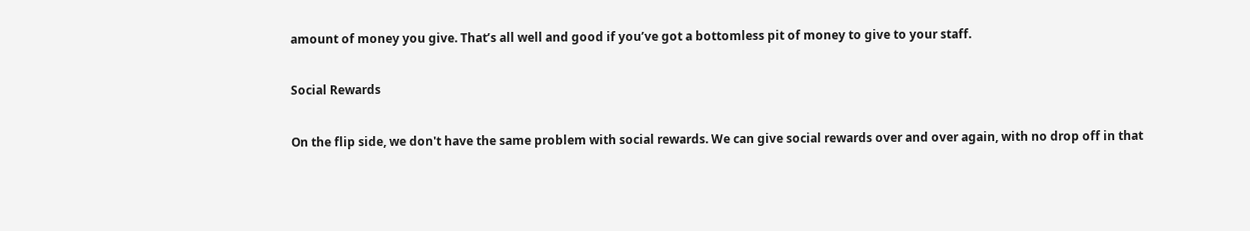amount of money you give. That’s all well and good if you’ve got a bottomless pit of money to give to your staff.

Social Rewards

On the flip side, we don't have the same problem with social rewards. We can give social rewards over and over again, with no drop off in that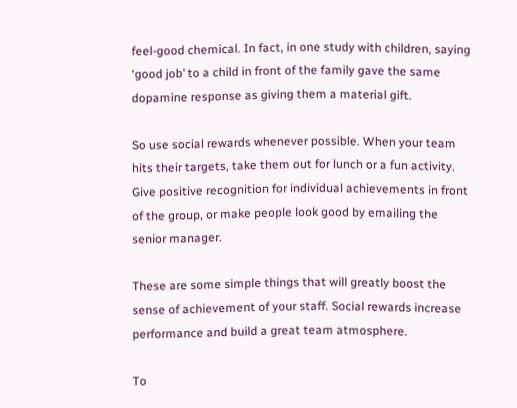feel-good chemical. In fact, in one study with children, saying ‘good job’ to a child in front of the family gave the same dopamine response as giving them a material gift.

So use social rewards whenever possible. When your team hits their targets, take them out for lunch or a fun activity. Give positive recognition for individual achievements in front of the group, or make people look good by emailing the senior manager.

These are some simple things that will greatly boost the sense of achievement of your staff. Social rewards increase performance and build a great team atmosphere.

To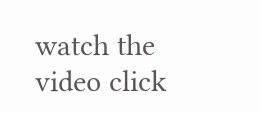watch the video click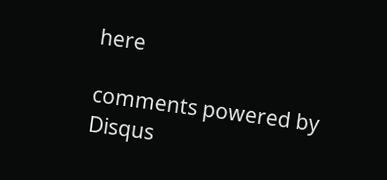here

comments powered by Disqus